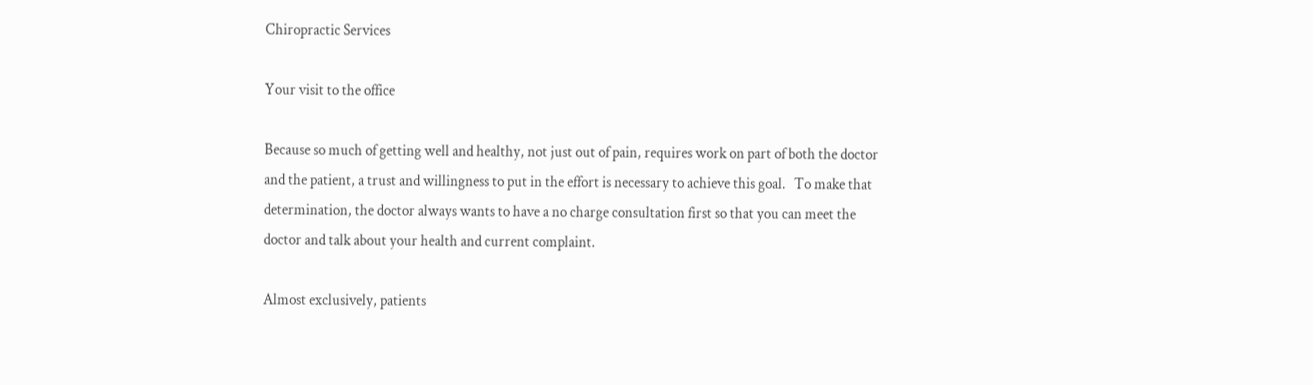Chiropractic Services

Your visit to the office

Because so much of getting well and healthy, not just out of pain, requires work on part of both the doctor and the patient, a trust and willingness to put in the effort is necessary to achieve this goal.   To make that determination, the doctor always wants to have a no charge consultation first so that you can meet the doctor and talk about your health and current complaint.

Almost exclusively, patients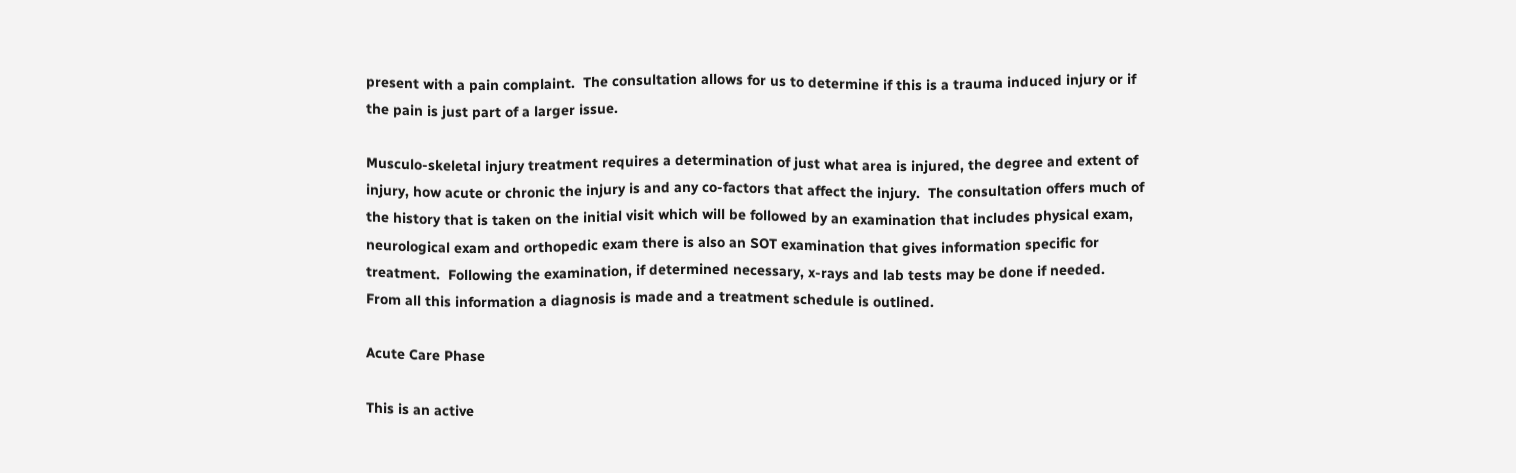present with a pain complaint.  The consultation allows for us to determine if this is a trauma induced injury or if the pain is just part of a larger issue.

Musculo-skeletal injury treatment requires a determination of just what area is injured, the degree and extent of injury, how acute or chronic the injury is and any co-factors that affect the injury.  The consultation offers much of the history that is taken on the initial visit which will be followed by an examination that includes physical exam, neurological exam and orthopedic exam there is also an SOT examination that gives information specific for treatment.  Following the examination, if determined necessary, x-rays and lab tests may be done if needed.   From all this information a diagnosis is made and a treatment schedule is outlined.

Acute Care Phase

This is an active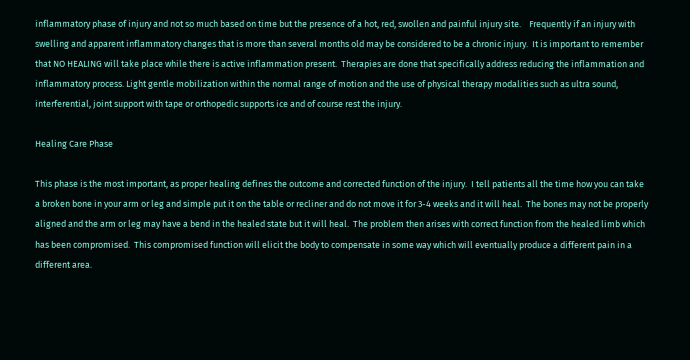inflammatory phase of injury and not so much based on time but the presence of a hot, red, swollen and painful injury site.    Frequently if an injury with swelling and apparent inflammatory changes that is more than several months old may be considered to be a chronic injury.  It is important to remember that NO HEALING will take place while there is active inflammation present.  Therapies are done that specifically address reducing the inflammation and inflammatory process. Light gentle mobilization within the normal range of motion and the use of physical therapy modalities such as ultra sound, interferential, joint support with tape or orthopedic supports ice and of course rest the injury.

Healing Care Phase

This phase is the most important, as proper healing defines the outcome and corrected function of the injury.  I tell patients all the time how you can take a broken bone in your arm or leg and simple put it on the table or recliner and do not move it for 3-4 weeks and it will heal.  The bones may not be properly aligned and the arm or leg may have a bend in the healed state but it will heal.  The problem then arises with correct function from the healed limb which has been compromised.  This compromised function will elicit the body to compensate in some way which will eventually produce a different pain in a different area.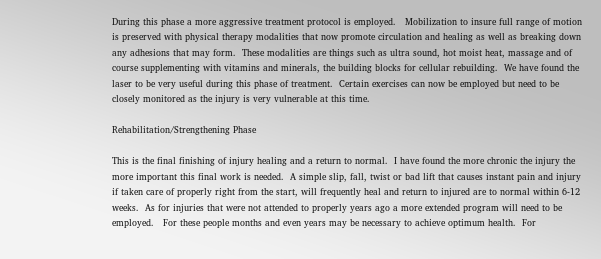During this phase a more aggressive treatment protocol is employed.   Mobilization to insure full range of motion is preserved with physical therapy modalities that now promote circulation and healing as well as breaking down any adhesions that may form.  These modalities are things such as ultra sound, hot moist heat, massage and of course supplementing with vitamins and minerals, the building blocks for cellular rebuilding.  We have found the laser to be very useful during this phase of treatment.  Certain exercises can now be employed but need to be closely monitored as the injury is very vulnerable at this time.

Rehabilitation/Strengthening Phase

This is the final finishing of injury healing and a return to normal.  I have found the more chronic the injury the more important this final work is needed.  A simple slip, fall, twist or bad lift that causes instant pain and injury if taken care of properly right from the start, will frequently heal and return to injured are to normal within 6-12 weeks.  As for injuries that were not attended to properly years ago a more extended program will need to be employed.   For these people months and even years may be necessary to achieve optimum health.  For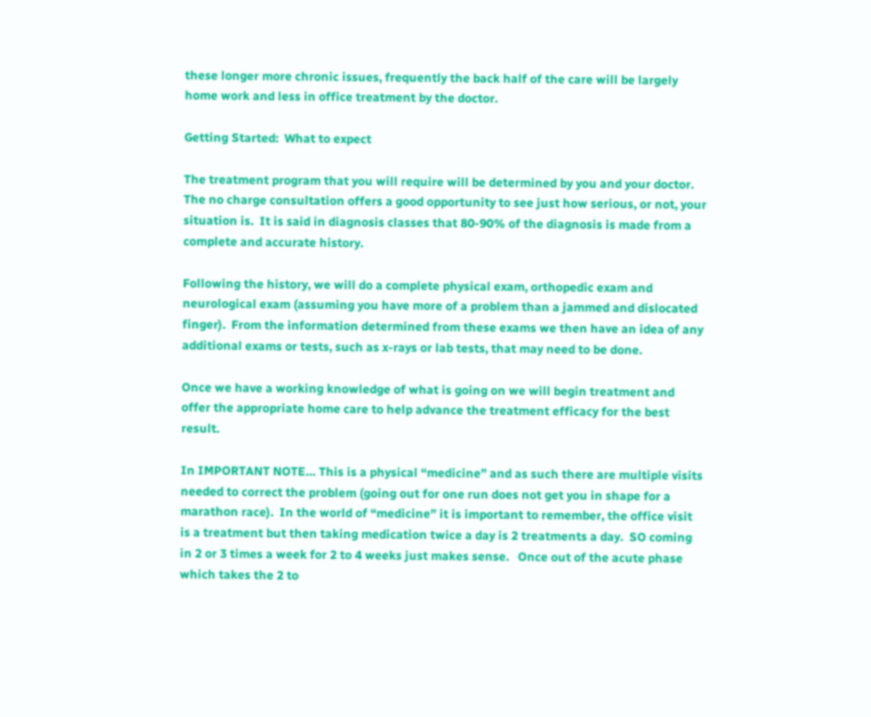these longer more chronic issues, frequently the back half of the care will be largely home work and less in office treatment by the doctor.

Getting Started:  What to expect

The treatment program that you will require will be determined by you and your doctor. The no charge consultation offers a good opportunity to see just how serious, or not, your situation is.  It is said in diagnosis classes that 80-90% of the diagnosis is made from a complete and accurate history.

Following the history, we will do a complete physical exam, orthopedic exam and neurological exam (assuming you have more of a problem than a jammed and dislocated finger).  From the information determined from these exams we then have an idea of any additional exams or tests, such as x-rays or lab tests, that may need to be done.

Once we have a working knowledge of what is going on we will begin treatment and offer the appropriate home care to help advance the treatment efficacy for the best result.

In IMPORTANT NOTE… This is a physical “medicine” and as such there are multiple visits needed to correct the problem (going out for one run does not get you in shape for a marathon race).  In the world of “medicine” it is important to remember, the office visit is a treatment but then taking medication twice a day is 2 treatments a day.  SO coming in 2 or 3 times a week for 2 to 4 weeks just makes sense.   Once out of the acute phase which takes the 2 to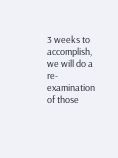3 weeks to accomplish, we will do a re-examination of those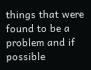things that were found to be a problem and if possible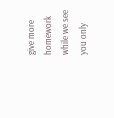give more homework while we see you only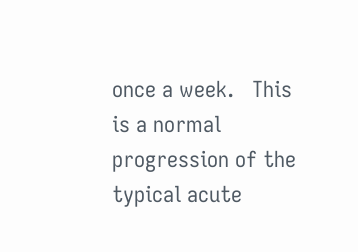once a week.   This is a normal progression of the typical acute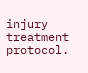injury treatment protocol.